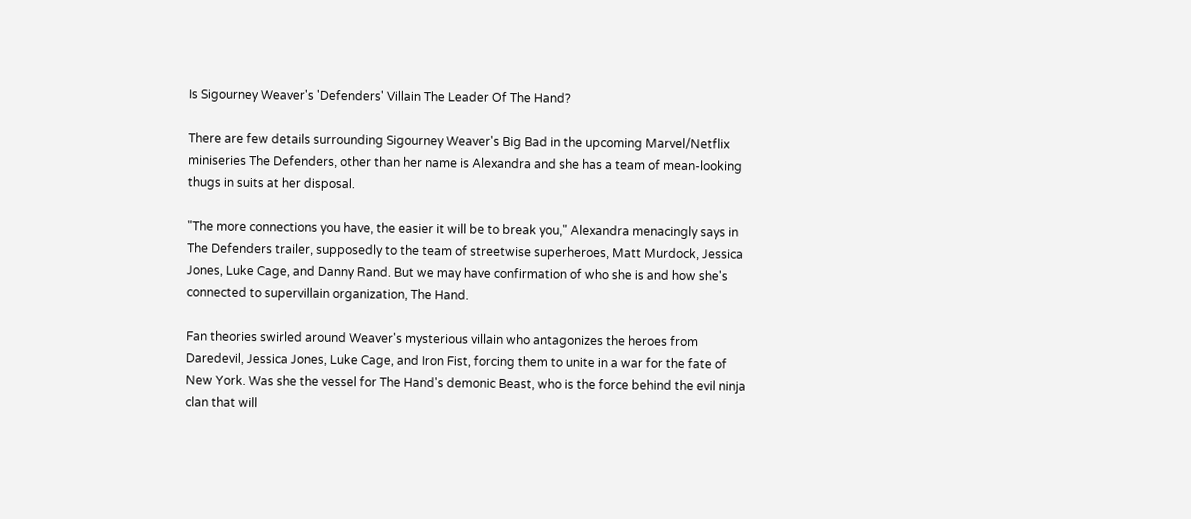Is Sigourney Weaver's 'Defenders' Villain The Leader Of The Hand?

There are few details surrounding Sigourney Weaver's Big Bad in the upcoming Marvel/Netflix miniseries The Defenders, other than her name is Alexandra and she has a team of mean-looking thugs in suits at her disposal.

"The more connections you have, the easier it will be to break you," Alexandra menacingly says in The Defenders trailer, supposedly to the team of streetwise superheroes, Matt Murdock, Jessica Jones, Luke Cage, and Danny Rand. But we may have confirmation of who she is and how she's connected to supervillain organization, The Hand.

Fan theories swirled around Weaver's mysterious villain who antagonizes the heroes from Daredevil, Jessica Jones, Luke Cage, and Iron Fist, forcing them to unite in a war for the fate of New York. Was she the vessel for The Hand's demonic Beast, who is the force behind the evil ninja clan that will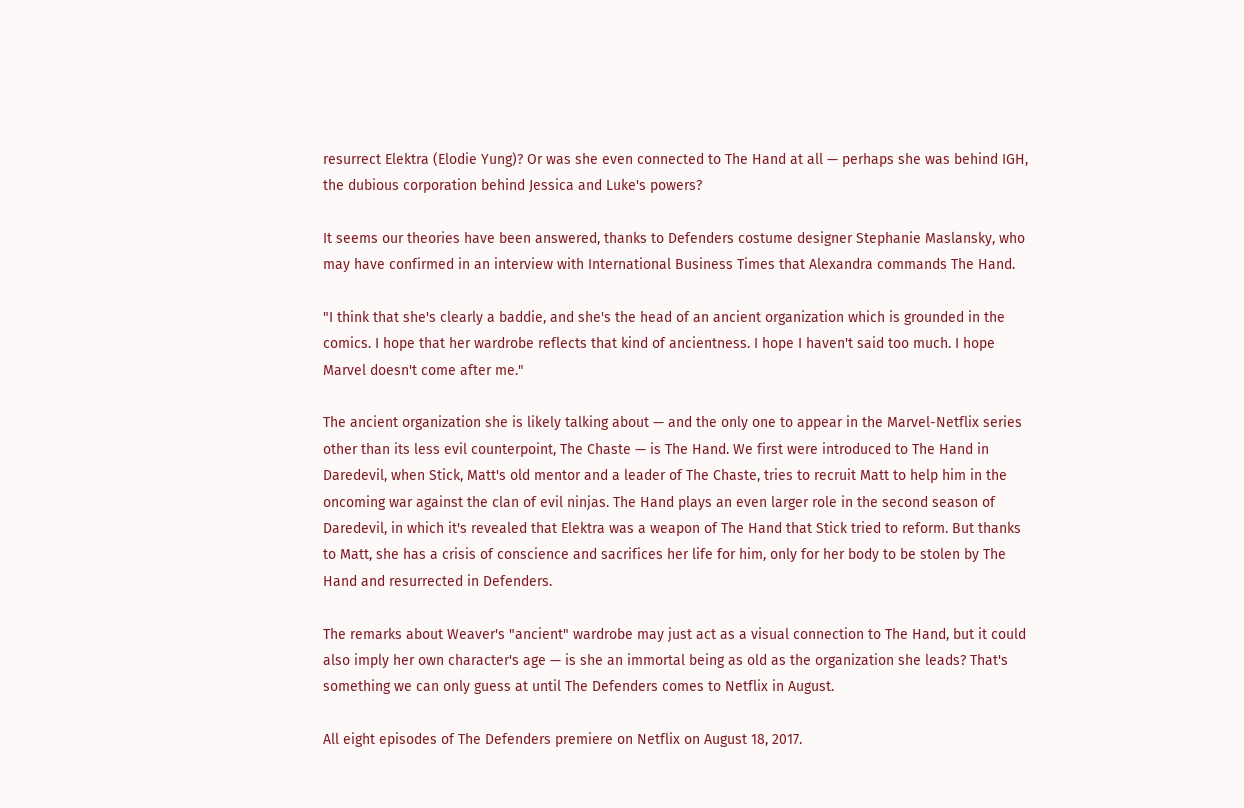resurrect Elektra (Elodie Yung)? Or was she even connected to The Hand at all — perhaps she was behind IGH, the dubious corporation behind Jessica and Luke's powers?

It seems our theories have been answered, thanks to Defenders costume designer Stephanie Maslansky, who may have confirmed in an interview with International Business Times that Alexandra commands The Hand.

"I think that she's clearly a baddie, and she's the head of an ancient organization which is grounded in the comics. I hope that her wardrobe reflects that kind of ancientness. I hope I haven't said too much. I hope Marvel doesn't come after me."

The ancient organization she is likely talking about — and the only one to appear in the Marvel-Netflix series other than its less evil counterpoint, The Chaste — is The Hand. We first were introduced to The Hand in Daredevil, when Stick, Matt's old mentor and a leader of The Chaste, tries to recruit Matt to help him in the oncoming war against the clan of evil ninjas. The Hand plays an even larger role in the second season of Daredevil, in which it's revealed that Elektra was a weapon of The Hand that Stick tried to reform. But thanks to Matt, she has a crisis of conscience and sacrifices her life for him, only for her body to be stolen by The Hand and resurrected in Defenders.

The remarks about Weaver's "ancient" wardrobe may just act as a visual connection to The Hand, but it could also imply her own character's age — is she an immortal being as old as the organization she leads? That's something we can only guess at until The Defenders comes to Netflix in August.

All eight episodes of The Defenders premiere on Netflix on August 18, 2017.